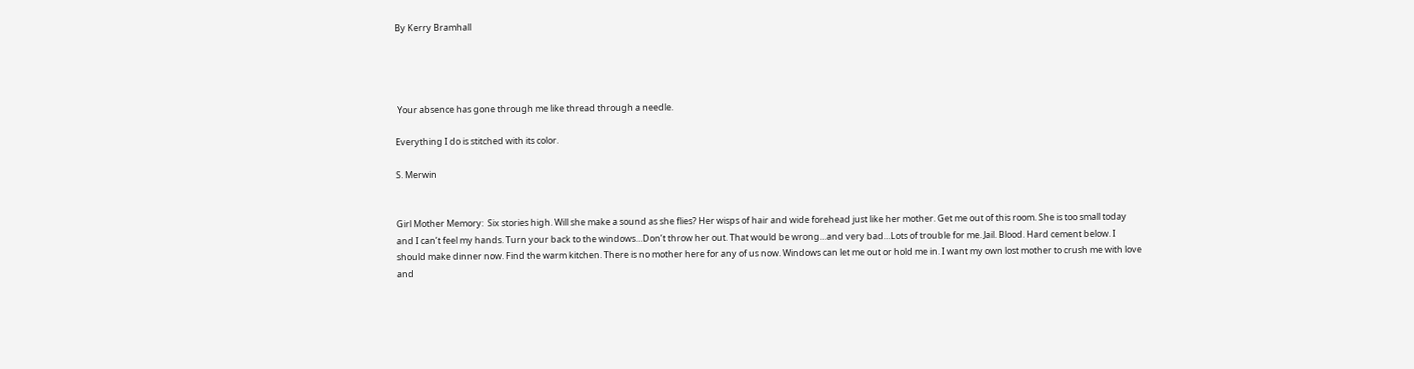By Kerry Bramhall




 Your absence has gone through me like thread through a needle.

Everything I do is stitched with its color.

S. Merwin


Girl Mother Memory:  Six stories high. Will she make a sound as she flies? Her wisps of hair and wide forehead just like her mother. Get me out of this room. She is too small today and I can’t feel my hands. Turn your back to the windows…Don’t throw her out. That would be wrong…and very bad…Lots of trouble for me. Jail. Blood. Hard cement below. I should make dinner now. Find the warm kitchen. There is no mother here for any of us now. Windows can let me out or hold me in. I want my own lost mother to crush me with love and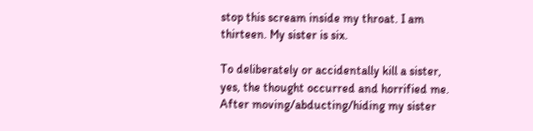stop this scream inside my throat. I am thirteen. My sister is six.

To deliberately or accidentally kill a sister, yes, the thought occurred and horrified me. After moving/abducting/hiding my sister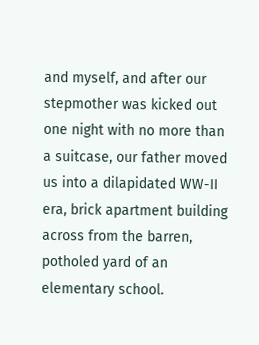and myself, and after our stepmother was kicked out one night with no more than a suitcase, our father moved us into a dilapidated WW-II era, brick apartment building across from the barren, potholed yard of an elementary school.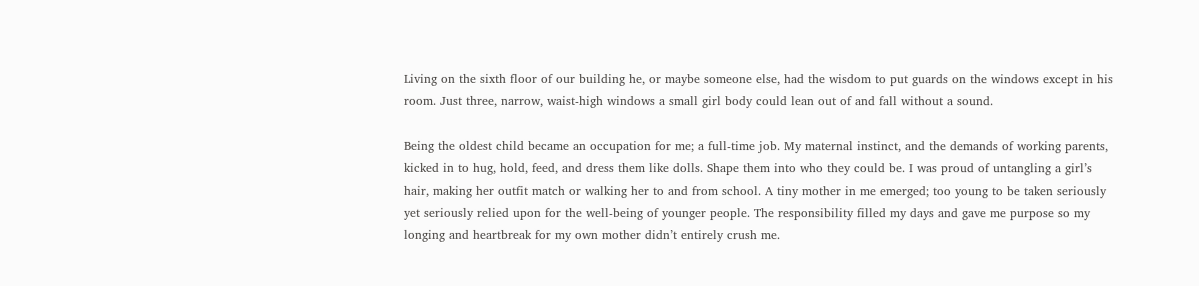Living on the sixth floor of our building he, or maybe someone else, had the wisdom to put guards on the windows except in his room. Just three, narrow, waist-high windows a small girl body could lean out of and fall without a sound.

Being the oldest child became an occupation for me; a full-time job. My maternal instinct, and the demands of working parents, kicked in to hug, hold, feed, and dress them like dolls. Shape them into who they could be. I was proud of untangling a girl’s hair, making her outfit match or walking her to and from school. A tiny mother in me emerged; too young to be taken seriously yet seriously relied upon for the well-being of younger people. The responsibility filled my days and gave me purpose so my longing and heartbreak for my own mother didn’t entirely crush me.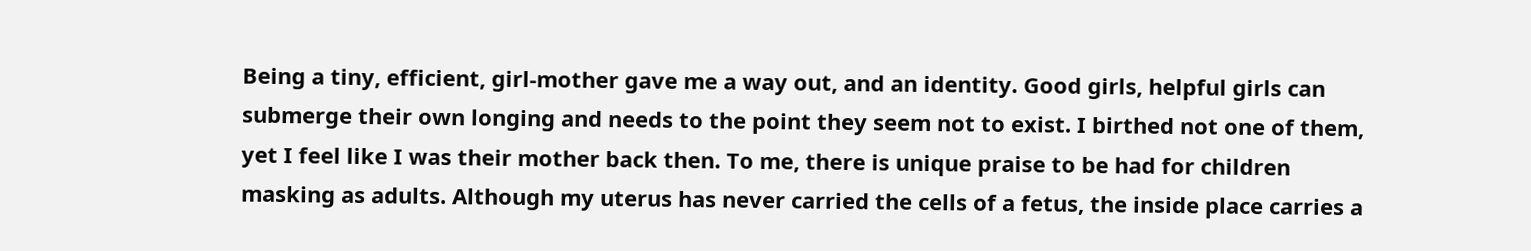Being a tiny, efficient, girl-mother gave me a way out, and an identity. Good girls, helpful girls can submerge their own longing and needs to the point they seem not to exist. I birthed not one of them, yet I feel like I was their mother back then. To me, there is unique praise to be had for children masking as adults. Although my uterus has never carried the cells of a fetus, the inside place carries a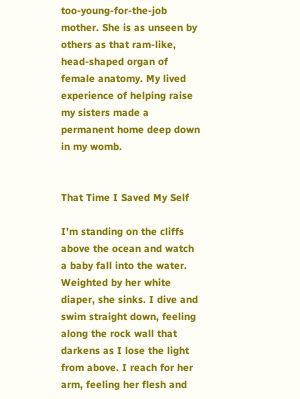too-young-for-the-job mother. She is as unseen by others as that ram-like, head-shaped organ of female anatomy. My lived experience of helping raise my sisters made a permanent home deep down in my womb.


That Time I Saved My Self

I’m standing on the cliffs above the ocean and watch a baby fall into the water. Weighted by her white diaper, she sinks. I dive and swim straight down, feeling along the rock wall that darkens as I lose the light from above. I reach for her arm, feeling her flesh and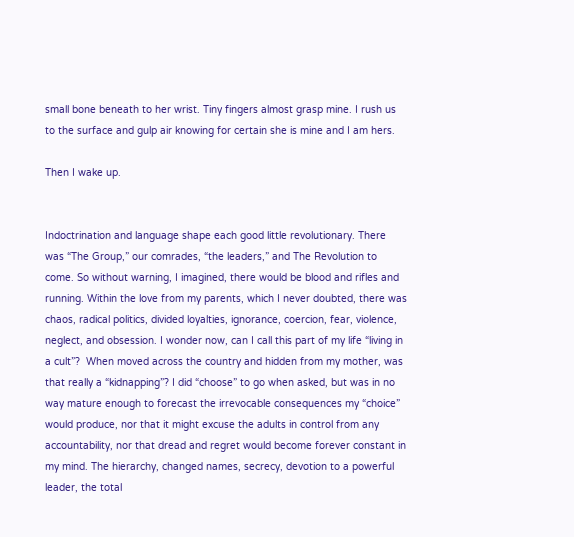small bone beneath to her wrist. Tiny fingers almost grasp mine. I rush us to the surface and gulp air knowing for certain she is mine and I am hers.

Then I wake up.


Indoctrination and language shape each good little revolutionary. There was “The Group,” our comrades, “the leaders,” and The Revolution to come. So without warning, I imagined, there would be blood and rifles and running. Within the love from my parents, which I never doubted, there was chaos, radical politics, divided loyalties, ignorance, coercion, fear, violence, neglect, and obsession. I wonder now, can I call this part of my life “living in a cult”?  When moved across the country and hidden from my mother, was that really a “kidnapping”? I did “choose” to go when asked, but was in no way mature enough to forecast the irrevocable consequences my “choice” would produce, nor that it might excuse the adults in control from any accountability, nor that dread and regret would become forever constant in my mind. The hierarchy, changed names, secrecy, devotion to a powerful leader, the total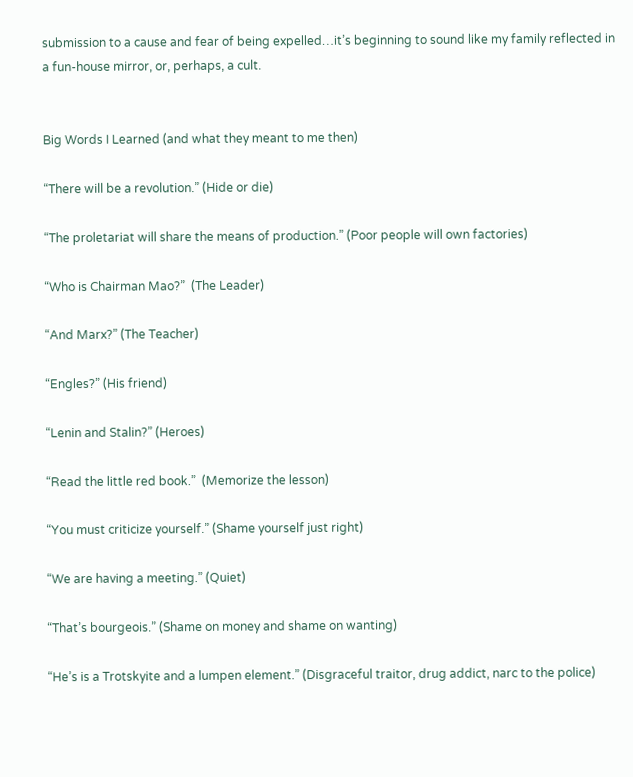submission to a cause and fear of being expelled…it’s beginning to sound like my family reflected in a fun-house mirror, or, perhaps, a cult.


Big Words I Learned (and what they meant to me then)

“There will be a revolution.” (Hide or die)

“The proletariat will share the means of production.” (Poor people will own factories)

“Who is Chairman Mao?”  (The Leader)

“And Marx?” (The Teacher)

“Engles?” (His friend)

“Lenin and Stalin?” (Heroes)

“Read the little red book.”  (Memorize the lesson)

“You must criticize yourself.” (Shame yourself just right)

“We are having a meeting.” (Quiet)

“That’s bourgeois.” (Shame on money and shame on wanting)

“He’s is a Trotskyite and a lumpen element.” (Disgraceful traitor, drug addict, narc to the police)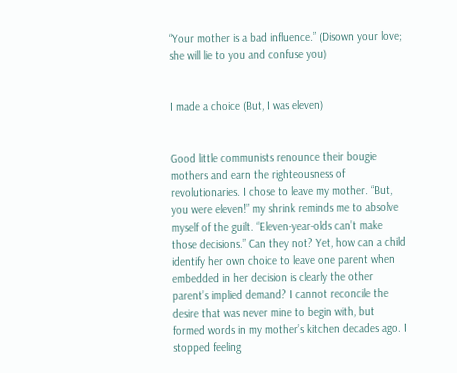“Your mother is a bad influence.” (Disown your love; she will lie to you and confuse you)


I made a choice (But, I was eleven)


Good little communists renounce their bougie mothers and earn the righteousness of revolutionaries. I chose to leave my mother. “But, you were eleven!” my shrink reminds me to absolve myself of the guilt. “Eleven-year-olds can’t make those decisions.” Can they not? Yet, how can a child identify her own choice to leave one parent when embedded in her decision is clearly the other parent’s implied demand? I cannot reconcile the desire that was never mine to begin with, but formed words in my mother’s kitchen decades ago. I stopped feeling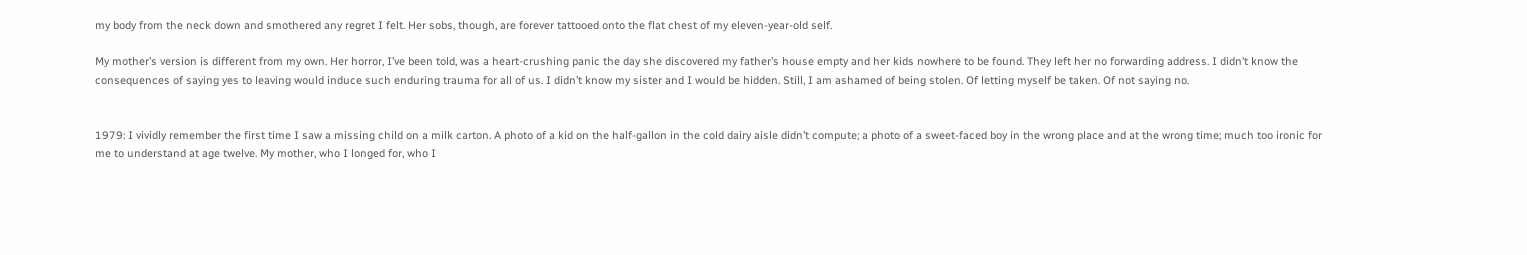my body from the neck down and smothered any regret I felt. Her sobs, though, are forever tattooed onto the flat chest of my eleven-year-old self.

My mother’s version is different from my own. Her horror, I’ve been told, was a heart-crushing panic the day she discovered my father’s house empty and her kids nowhere to be found. They left her no forwarding address. I didn’t know the consequences of saying yes to leaving would induce such enduring trauma for all of us. I didn’t know my sister and I would be hidden. Still, I am ashamed of being stolen. Of letting myself be taken. Of not saying no.


1979: I vividly remember the first time I saw a missing child on a milk carton. A photo of a kid on the half-gallon in the cold dairy aisle didn’t compute; a photo of a sweet-faced boy in the wrong place and at the wrong time; much too ironic for me to understand at age twelve. My mother, who I longed for, who I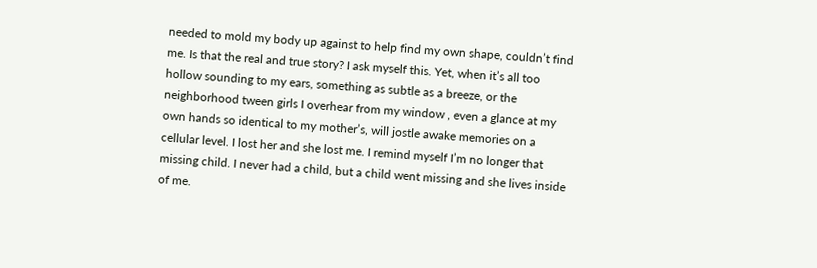needed to mold my body up against to help find my own shape, couldn’t find me. Is that the real and true story? I ask myself this. Yet, when it’s all too hollow sounding to my ears, something as subtle as a breeze, or the neighborhood tween girls I overhear from my window , even a glance at my own hands so identical to my mother’s, will jostle awake memories on a cellular level. I lost her and she lost me. I remind myself I’m no longer that missing child. I never had a child, but a child went missing and she lives inside of me.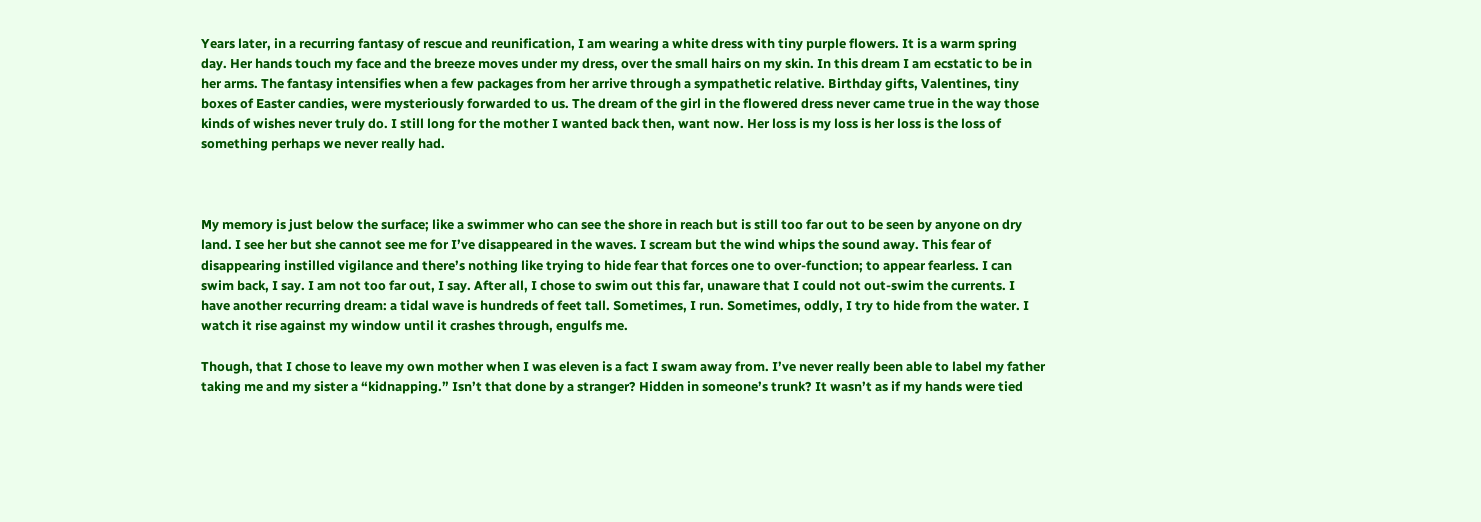Years later, in a recurring fantasy of rescue and reunification, I am wearing a white dress with tiny purple flowers. It is a warm spring day. Her hands touch my face and the breeze moves under my dress, over the small hairs on my skin. In this dream I am ecstatic to be in her arms. The fantasy intensifies when a few packages from her arrive through a sympathetic relative. Birthday gifts, Valentines, tiny boxes of Easter candies, were mysteriously forwarded to us. The dream of the girl in the flowered dress never came true in the way those kinds of wishes never truly do. I still long for the mother I wanted back then, want now. Her loss is my loss is her loss is the loss of something perhaps we never really had.



My memory is just below the surface; like a swimmer who can see the shore in reach but is still too far out to be seen by anyone on dry land. I see her but she cannot see me for I’ve disappeared in the waves. I scream but the wind whips the sound away. This fear of disappearing instilled vigilance and there’s nothing like trying to hide fear that forces one to over-function; to appear fearless. I can swim back, I say. I am not too far out, I say. After all, I chose to swim out this far, unaware that I could not out-swim the currents. I have another recurring dream: a tidal wave is hundreds of feet tall. Sometimes, I run. Sometimes, oddly, I try to hide from the water. I watch it rise against my window until it crashes through, engulfs me.

Though, that I chose to leave my own mother when I was eleven is a fact I swam away from. I’ve never really been able to label my father taking me and my sister a “kidnapping.” Isn’t that done by a stranger? Hidden in someone’s trunk? It wasn’t as if my hands were tied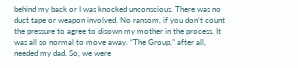behind my back or I was knocked unconscious. There was no duct tape or weapon involved. No ransom, if you don’t count the pressure to agree to disown my mother in the process. It was all so normal to move away. “The Group,” after all, needed my dad. So, we were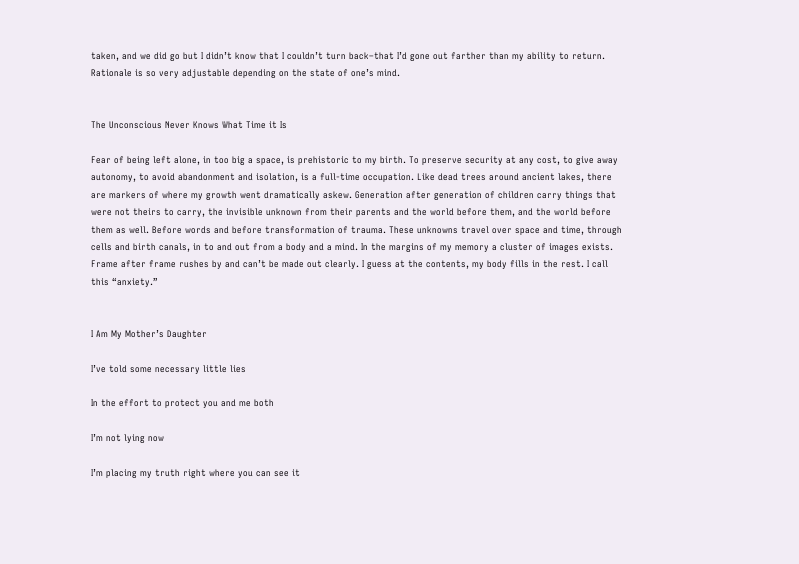taken, and we did go but I didn’t know that I couldn’t turn back–that I’d gone out farther than my ability to return. Rationale is so very adjustable depending on the state of one’s mind.


The Unconscious Never Knows What Time it Is

Fear of being left alone, in too big a space, is prehistoric to my birth. To preserve security at any cost, to give away autonomy, to avoid abandonment and isolation, is a full-time occupation. Like dead trees around ancient lakes, there are markers of where my growth went dramatically askew. Generation after generation of children carry things that were not theirs to carry, the invisible unknown from their parents and the world before them, and the world before them as well. Before words and before transformation of trauma. These unknowns travel over space and time, through cells and birth canals, in to and out from a body and a mind. In the margins of my memory a cluster of images exists. Frame after frame rushes by and can’t be made out clearly. I guess at the contents, my body fills in the rest. I call this “anxiety.”


I Am My Mother’s Daughter

I’ve told some necessary little lies

In the effort to protect you and me both

I’m not lying now

I’m placing my truth right where you can see it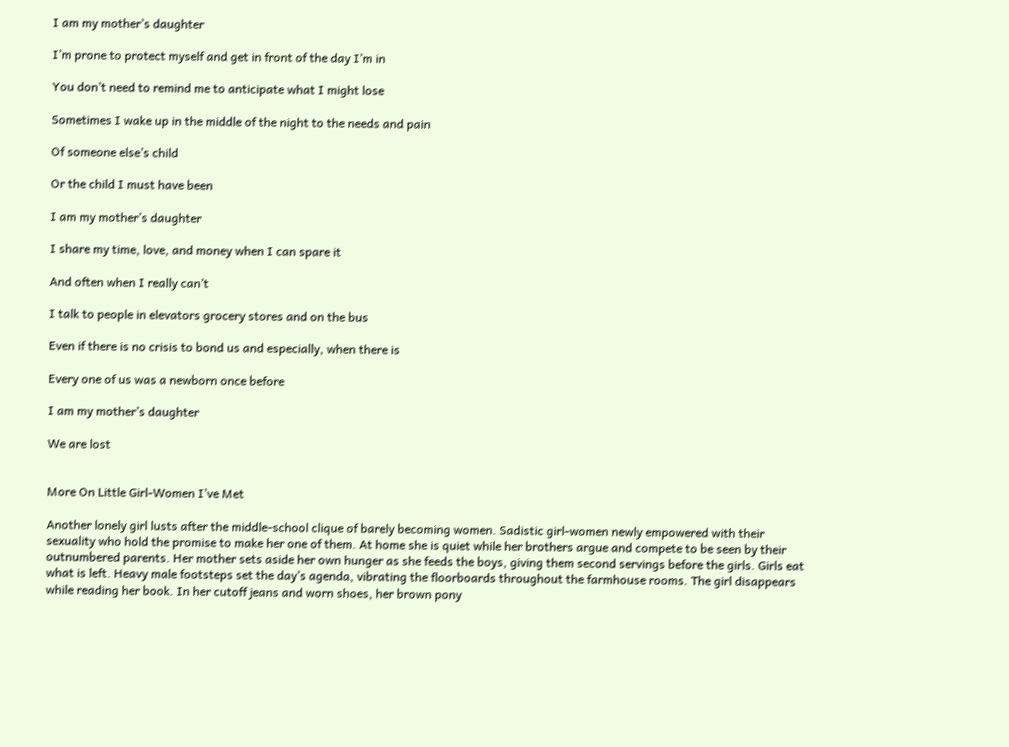I am my mother’s daughter

I’m prone to protect myself and get in front of the day I’m in

You don’t need to remind me to anticipate what I might lose

Sometimes I wake up in the middle of the night to the needs and pain

Of someone else’s child

Or the child I must have been

I am my mother’s daughter

I share my time, love, and money when I can spare it

And often when I really can’t

I talk to people in elevators grocery stores and on the bus

Even if there is no crisis to bond us and especially, when there is

Every one of us was a newborn once before

I am my mother’s daughter

We are lost


More On Little Girl-Women I’ve Met

Another lonely girl lusts after the middle-school clique of barely becoming women. Sadistic girl-women newly empowered with their sexuality who hold the promise to make her one of them. At home she is quiet while her brothers argue and compete to be seen by their outnumbered parents. Her mother sets aside her own hunger as she feeds the boys, giving them second servings before the girls. Girls eat what is left. Heavy male footsteps set the day’s agenda, vibrating the floorboards throughout the farmhouse rooms. The girl disappears while reading her book. In her cutoff jeans and worn shoes, her brown pony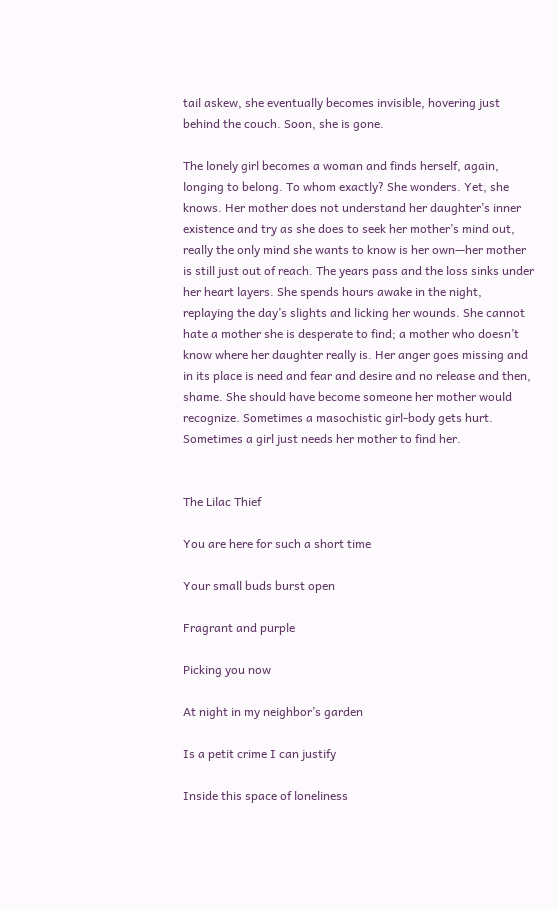tail askew, she eventually becomes invisible, hovering just behind the couch. Soon, she is gone.

The lonely girl becomes a woman and finds herself, again, longing to belong. To whom exactly? She wonders. Yet, she knows. Her mother does not understand her daughter’s inner existence and try as she does to seek her mother’s mind out, really the only mind she wants to know is her own—her mother is still just out of reach. The years pass and the loss sinks under her heart layers. She spends hours awake in the night, replaying the day’s slights and licking her wounds. She cannot hate a mother she is desperate to find; a mother who doesn’t know where her daughter really is. Her anger goes missing and in its place is need and fear and desire and no release and then, shame. She should have become someone her mother would recognize. Sometimes a masochistic girl-body gets hurt. Sometimes a girl just needs her mother to find her.


The Lilac Thief

You are here for such a short time

Your small buds burst open

Fragrant and purple

Picking you now

At night in my neighbor’s garden

Is a petit crime I can justify

Inside this space of loneliness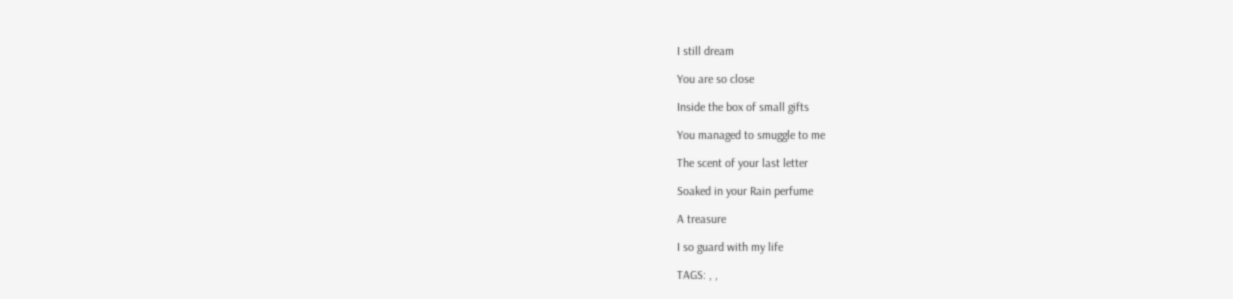I still dream

You are so close

Inside the box of small gifts

You managed to smuggle to me

The scent of your last letter

Soaked in your Rain perfume

A treasure

I so guard with my life

TAGS: , ,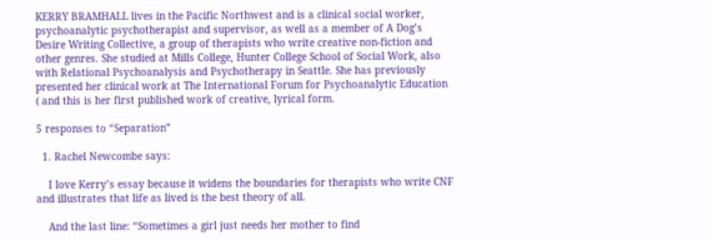KERRY BRAMHALL lives in the Pacific Northwest and is a clinical social worker, psychoanalytic psychotherapist and supervisor, as well as a member of A Dog’s Desire Writing Collective, a group of therapists who write creative non-fiction and other genres. She studied at Mills College, Hunter College School of Social Work, also with Relational Psychoanalysis and Psychotherapy in Seattle. She has previously presented her clinical work at The International Forum for Psychoanalytic Education ( and this is her first published work of creative, lyrical form.

5 responses to “Separation”

  1. Rachel Newcombe says:

    I love Kerry’s essay because it widens the boundaries for therapists who write CNF and illustrates that life as lived is the best theory of all.

    And the last line: “Sometimes a girl just needs her mother to find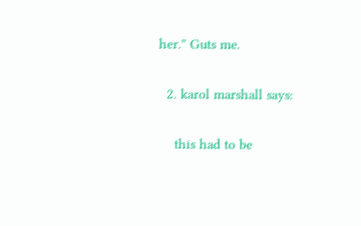her.” Guts me.

  2. karol marshall says:

    this had to be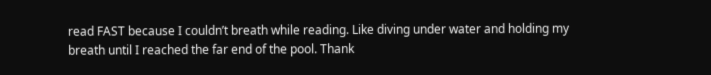read FAST because I couldn’t breath while reading. Like diving under water and holding my breath until I reached the far end of the pool. Thank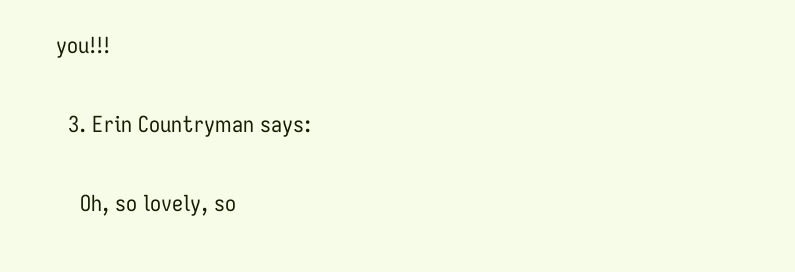you!!!

  3. Erin Countryman says:

    Oh, so lovely, so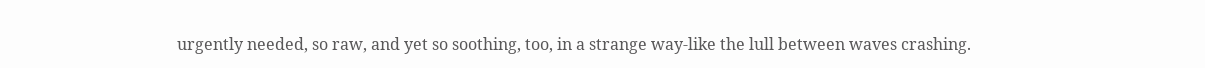urgently needed, so raw, and yet so soothing, too, in a strange way-like the lull between waves crashing.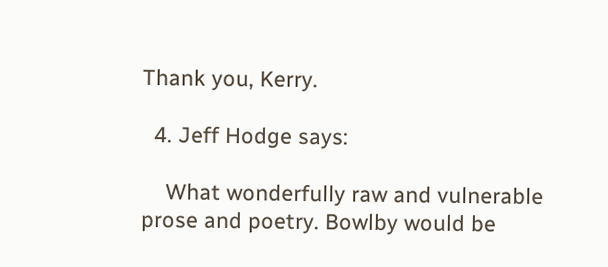Thank you, Kerry.

  4. Jeff Hodge says:

    What wonderfully raw and vulnerable prose and poetry. Bowlby would be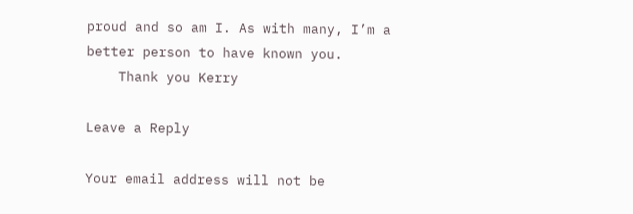proud and so am I. As with many, I’m a better person to have known you.
    Thank you Kerry

Leave a Reply

Your email address will not be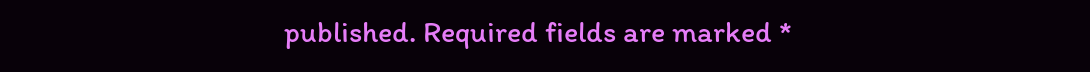published. Required fields are marked *